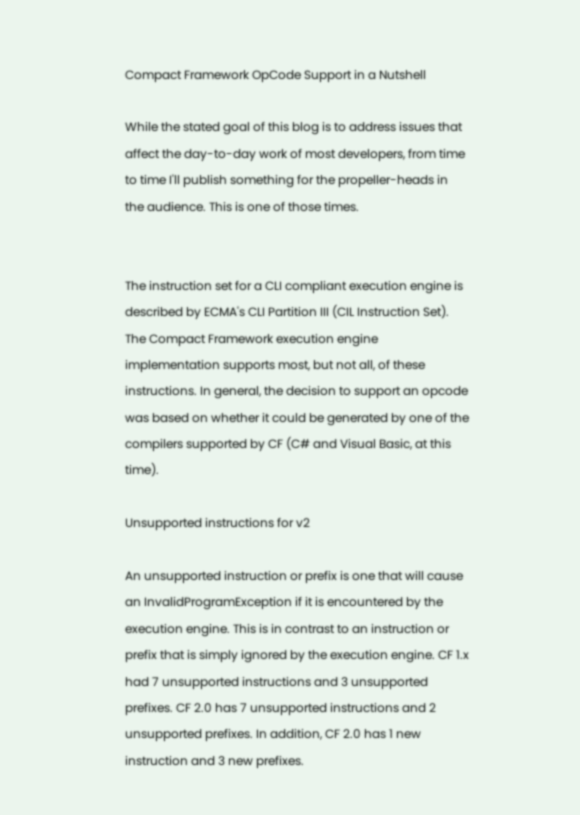Compact Framework OpCode Support in a Nutshell

While the stated goal of this blog is to address issues that affect the day-to-day work of most developers, from time to time I'll publish something for the propeller-heads in the audience. This is one of those times.


The instruction set for a CLI compliant execution engine is described by ECMA's CLI Partition III (CIL Instruction Set). The Compact Framework execution engine implementation supports most, but not all, of these instructions. In general, the decision to support an opcode was based on whether it could be generated by one of the compilers supported by CF (C# and Visual Basic, at this time).

Unsupported instructions for v2

An unsupported instruction or prefix is one that will cause an InvalidProgramException if it is encountered by the execution engine. This is in contrast to an instruction or prefix that is simply ignored by the execution engine. CF 1.x had 7 unsupported instructions and 3 unsupported prefixes. CF 2.0 has 7 unsupported instructions and 2 unsupported prefixes. In addition, CF 2.0 has 1 new instruction and 3 new prefixes.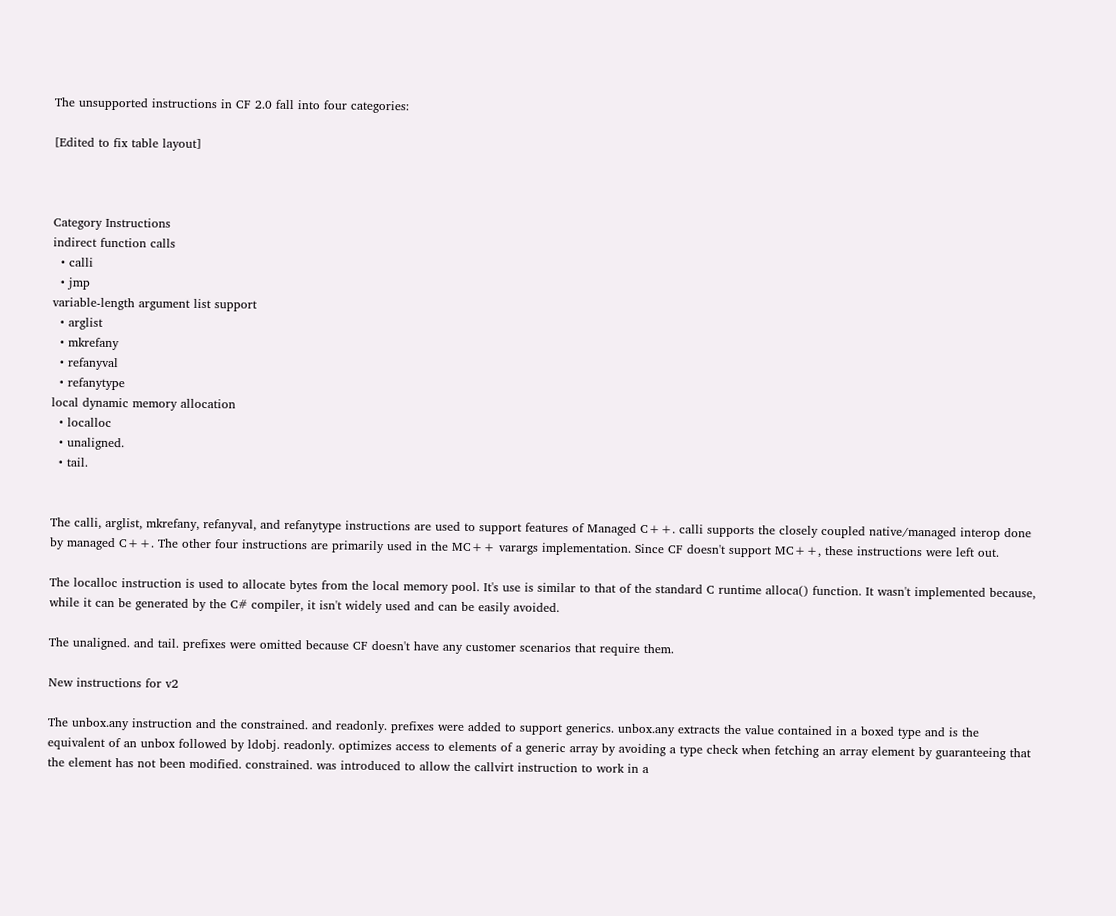The unsupported instructions in CF 2.0 fall into four categories:

[Edited to fix table layout]



Category Instructions
indirect function calls
  • calli
  • jmp
variable-length argument list support
  • arglist
  • mkrefany
  • refanyval
  • refanytype
local dynamic memory allocation
  • localloc
  • unaligned.
  • tail.


The calli, arglist, mkrefany, refanyval, and refanytype instructions are used to support features of Managed C++. calli supports the closely coupled native/managed interop done by managed C++. The other four instructions are primarily used in the MC++ varargs implementation. Since CF doesn't support MC++, these instructions were left out.

The localloc instruction is used to allocate bytes from the local memory pool. It's use is similar to that of the standard C runtime alloca() function. It wasn't implemented because, while it can be generated by the C# compiler, it isn't widely used and can be easily avoided.

The unaligned. and tail. prefixes were omitted because CF doesn't have any customer scenarios that require them.

New instructions for v2

The unbox.any instruction and the constrained. and readonly. prefixes were added to support generics. unbox.any extracts the value contained in a boxed type and is the equivalent of an unbox followed by ldobj. readonly. optimizes access to elements of a generic array by avoiding a type check when fetching an array element by guaranteeing that the element has not been modified. constrained. was introduced to allow the callvirt instruction to work in a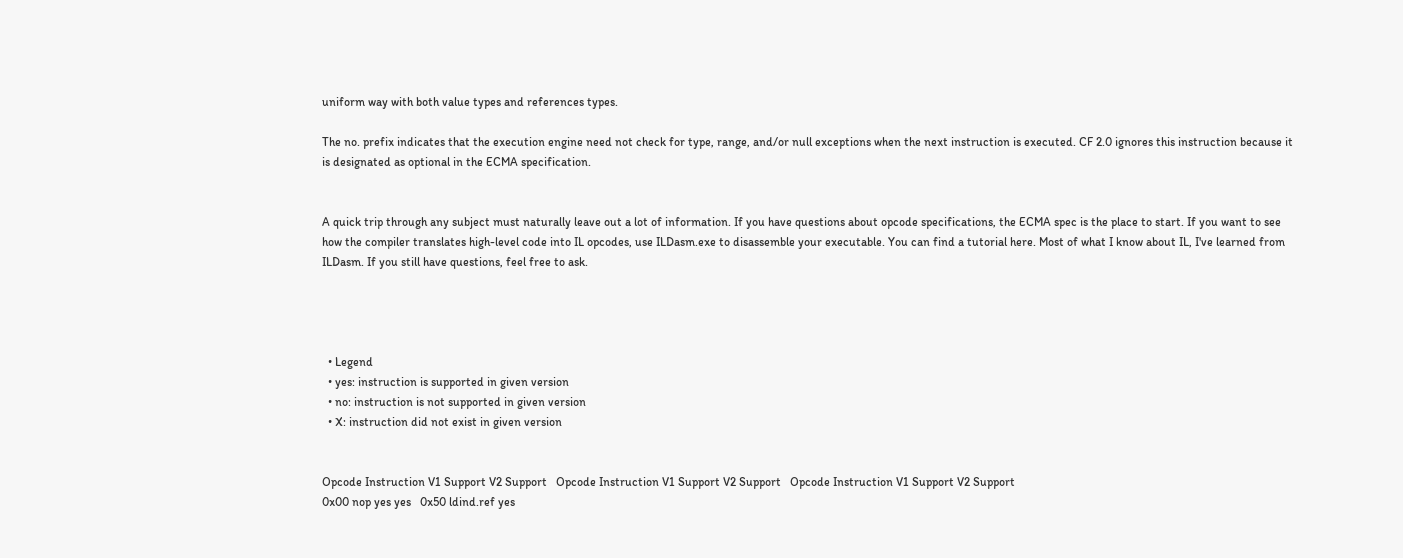uniform way with both value types and references types.

The no. prefix indicates that the execution engine need not check for type, range, and/or null exceptions when the next instruction is executed. CF 2.0 ignores this instruction because it is designated as optional in the ECMA specification.


A quick trip through any subject must naturally leave out a lot of information. If you have questions about opcode specifications, the ECMA spec is the place to start. If you want to see how the compiler translates high-level code into IL opcodes, use ILDasm.exe to disassemble your executable. You can find a tutorial here. Most of what I know about IL, I've learned from ILDasm. If you still have questions, feel free to ask.




  • Legend
  • yes: instruction is supported in given version
  • no: instruction is not supported in given version
  • X: instruction did not exist in given version


Opcode Instruction V1 Support V2 Support   Opcode Instruction V1 Support V2 Support   Opcode Instruction V1 Support V2 Support
0x00 nop yes yes   0x50 ldind.ref yes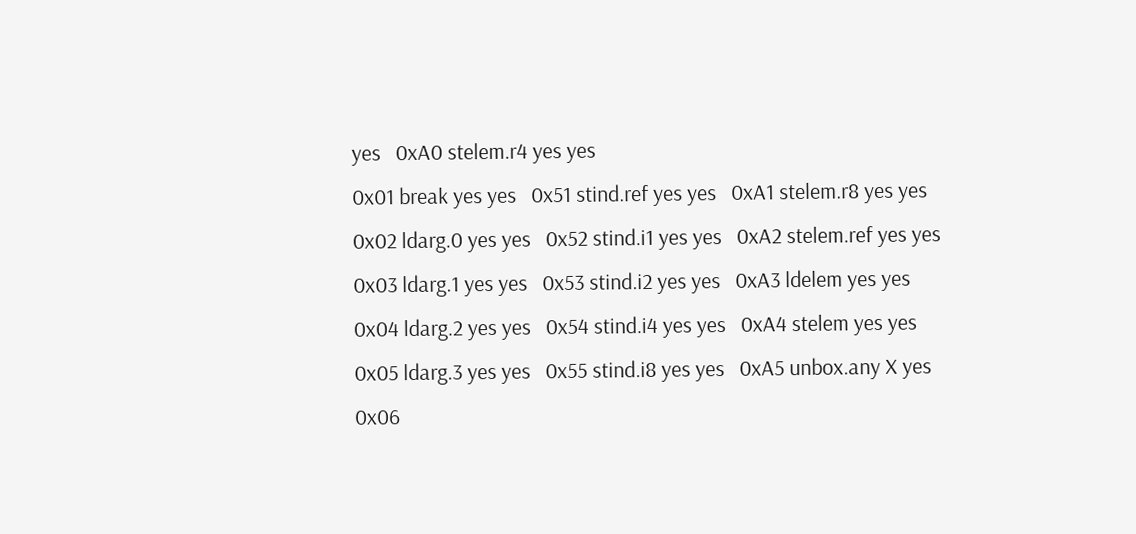yes   0xA0 stelem.r4 yes yes
0x01 break yes yes   0x51 stind.ref yes yes   0xA1 stelem.r8 yes yes
0x02 ldarg.0 yes yes   0x52 stind.i1 yes yes   0xA2 stelem.ref yes yes
0x03 ldarg.1 yes yes   0x53 stind.i2 yes yes   0xA3 ldelem yes yes
0x04 ldarg.2 yes yes   0x54 stind.i4 yes yes   0xA4 stelem yes yes
0x05 ldarg.3 yes yes   0x55 stind.i8 yes yes   0xA5 unbox.any X yes
0x06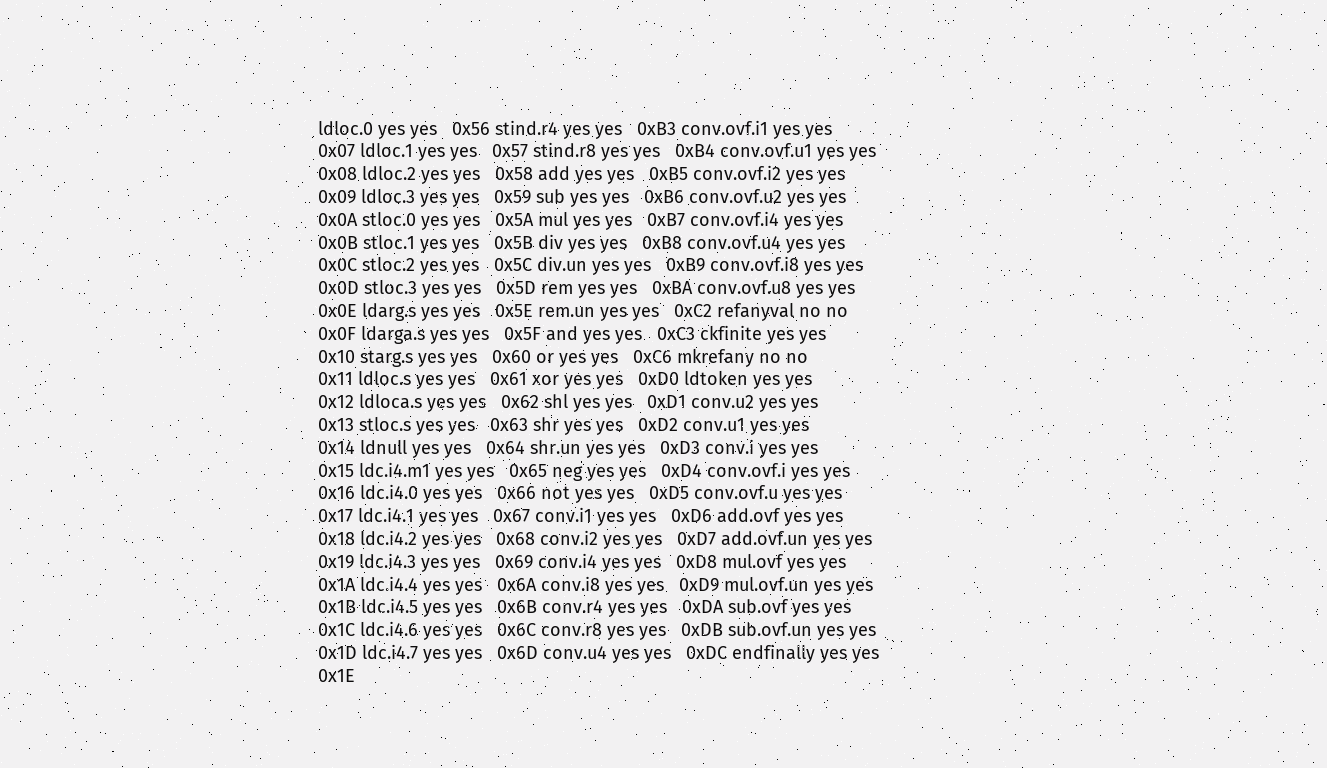ldloc.0 yes yes   0x56 stind.r4 yes yes   0xB3 conv.ovf.i1 yes yes
0x07 ldloc.1 yes yes   0x57 stind.r8 yes yes   0xB4 conv.ovf.u1 yes yes
0x08 ldloc.2 yes yes   0x58 add yes yes   0xB5 conv.ovf.i2 yes yes
0x09 ldloc.3 yes yes   0x59 sub yes yes   0xB6 conv.ovf.u2 yes yes
0x0A stloc.0 yes yes   0x5A mul yes yes   0xB7 conv.ovf.i4 yes yes
0x0B stloc.1 yes yes   0x5B div yes yes   0xB8 conv.ovf.u4 yes yes
0x0C stloc.2 yes yes   0x5C div.un yes yes   0xB9 conv.ovf.i8 yes yes
0x0D stloc.3 yes yes   0x5D rem yes yes   0xBA conv.ovf.u8 yes yes
0x0E ldarg.s yes yes   0x5E rem.un yes yes   0xC2 refanyval no no
0x0F ldarga.s yes yes   0x5F and yes yes   0xC3 ckfinite yes yes
0x10 starg.s yes yes   0x60 or yes yes   0xC6 mkrefany no no
0x11 ldloc.s yes yes   0x61 xor yes yes   0xD0 ldtoken yes yes
0x12 ldloca.s yes yes   0x62 shl yes yes   0xD1 conv.u2 yes yes
0x13 stloc.s yes yes   0x63 shr yes yes   0xD2 conv.u1 yes yes
0x14 ldnull yes yes   0x64 shr.un yes yes   0xD3 conv.i yes yes
0x15 ldc.i4.m1 yes yes   0x65 neg yes yes   0xD4 conv.ovf.i yes yes
0x16 ldc.i4.0 yes yes   0x66 not yes yes   0xD5 conv.ovf.u yes yes
0x17 ldc.i4.1 yes yes   0x67 conv.i1 yes yes   0xD6 add.ovf yes yes
0x18 ldc.i4.2 yes yes   0x68 conv.i2 yes yes   0xD7 add.ovf.un yes yes
0x19 ldc.i4.3 yes yes   0x69 conv.i4 yes yes   0xD8 mul.ovf yes yes
0x1A ldc.i4.4 yes yes   0x6A conv.i8 yes yes   0xD9 mul.ovf.un yes yes
0x1B ldc.i4.5 yes yes   0x6B conv.r4 yes yes   0xDA sub.ovf yes yes
0x1C ldc.i4.6 yes yes   0x6C conv.r8 yes yes   0xDB sub.ovf.un yes yes
0x1D ldc.i4.7 yes yes   0x6D conv.u4 yes yes   0xDC endfinally yes yes
0x1E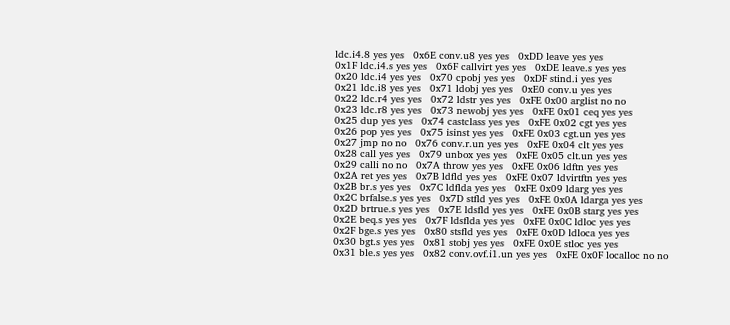ldc.i4.8 yes yes   0x6E conv.u8 yes yes   0xDD leave yes yes
0x1F ldc.i4.s yes yes   0x6F callvirt yes yes   0xDE leave.s yes yes
0x20 ldc.i4 yes yes   0x70 cpobj yes yes   0xDF stind.i yes yes
0x21 ldc.i8 yes yes   0x71 ldobj yes yes   0xE0 conv.u yes yes
0x22 ldc.r4 yes yes   0x72 ldstr yes yes   0xFE 0x00 arglist no no
0x23 ldc.r8 yes yes   0x73 newobj yes yes   0xFE 0x01 ceq yes yes
0x25 dup yes yes   0x74 castclass yes yes   0xFE 0x02 cgt yes yes
0x26 pop yes yes   0x75 isinst yes yes   0xFE 0x03 cgt.un yes yes
0x27 jmp no no   0x76 conv.r.un yes yes   0xFE 0x04 clt yes yes
0x28 call yes yes   0x79 unbox yes yes   0xFE 0x05 clt.un yes yes
0x29 calli no no   0x7A throw yes yes   0xFE 0x06 ldftn yes yes
0x2A ret yes yes   0x7B ldfld yes yes   0xFE 0x07 ldvirtftn yes yes
0x2B br.s yes yes   0x7C ldflda yes yes   0xFE 0x09 ldarg yes yes
0x2C brfalse.s yes yes   0x7D stfld yes yes   0xFE 0x0A ldarga yes yes
0x2D brtrue.s yes yes   0x7E ldsfld yes yes   0xFE 0x0B starg yes yes
0x2E beq.s yes yes   0x7F ldsflda yes yes   0xFE 0x0C ldloc yes yes
0x2F bge.s yes yes   0x80 stsfld yes yes   0xFE 0x0D ldloca yes yes
0x30 bgt.s yes yes   0x81 stobj yes yes   0xFE 0x0E stloc yes yes
0x31 ble.s yes yes   0x82 conv.ovf.i1.un yes yes   0xFE 0x0F localloc no no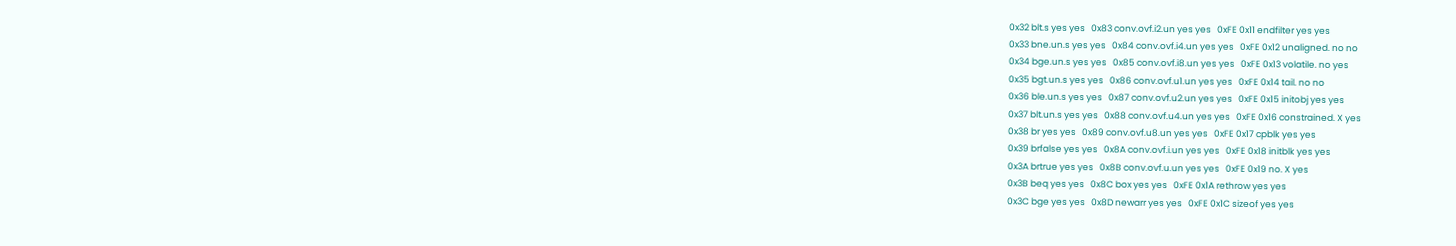0x32 blt.s yes yes   0x83 conv.ovf.i2.un yes yes   0xFE 0x11 endfilter yes yes
0x33 bne.un.s yes yes   0x84 conv.ovf.i4.un yes yes   0xFE 0x12 unaligned. no no
0x34 bge.un.s yes yes   0x85 conv.ovf.i8.un yes yes   0xFE 0x13 volatile. no yes
0x35 bgt.un.s yes yes   0x86 conv.ovf.u1.un yes yes   0xFE 0x14 tail. no no
0x36 ble.un.s yes yes   0x87 conv.ovf.u2.un yes yes   0xFE 0x15 initobj yes yes
0x37 blt.un.s yes yes   0x88 conv.ovf.u4.un yes yes   0xFE 0x16 constrained. X yes
0x38 br yes yes   0x89 conv.ovf.u8.un yes yes   0xFE 0x17 cpblk yes yes
0x39 brfalse yes yes   0x8A conv.ovf.i.un yes yes   0xFE 0x18 initblk yes yes
0x3A brtrue yes yes   0x8B conv.ovf.u.un yes yes   0xFE 0x19 no. X yes
0x3B beq yes yes   0x8C box yes yes   0xFE 0x1A rethrow yes yes
0x3C bge yes yes   0x8D newarr yes yes   0xFE 0x1C sizeof yes yes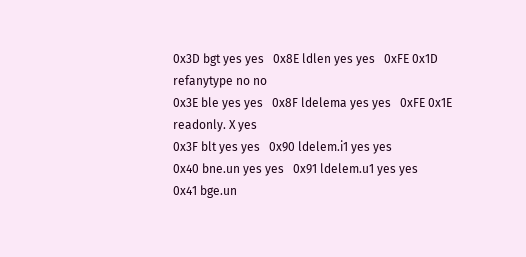0x3D bgt yes yes   0x8E ldlen yes yes   0xFE 0x1D refanytype no no
0x3E ble yes yes   0x8F ldelema yes yes   0xFE 0x1E readonly. X yes
0x3F blt yes yes   0x90 ldelem.i1 yes yes
0x40 bne.un yes yes   0x91 ldelem.u1 yes yes
0x41 bge.un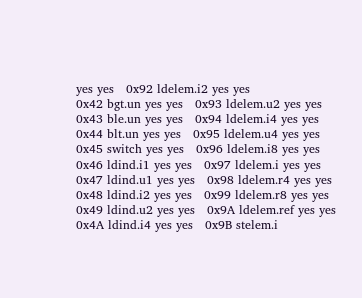yes yes   0x92 ldelem.i2 yes yes
0x42 bgt.un yes yes   0x93 ldelem.u2 yes yes
0x43 ble.un yes yes   0x94 ldelem.i4 yes yes
0x44 blt.un yes yes   0x95 ldelem.u4 yes yes
0x45 switch yes yes   0x96 ldelem.i8 yes yes
0x46 ldind.i1 yes yes   0x97 ldelem.i yes yes
0x47 ldind.u1 yes yes   0x98 ldelem.r4 yes yes
0x48 ldind.i2 yes yes   0x99 ldelem.r8 yes yes
0x49 ldind.u2 yes yes   0x9A ldelem.ref yes yes
0x4A ldind.i4 yes yes   0x9B stelem.i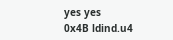yes yes
0x4B ldind.u4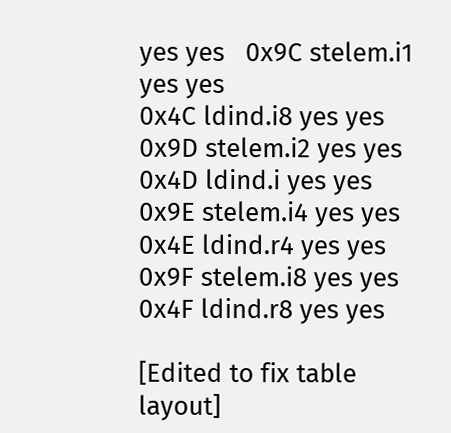yes yes   0x9C stelem.i1 yes yes
0x4C ldind.i8 yes yes   0x9D stelem.i2 yes yes
0x4D ldind.i yes yes   0x9E stelem.i4 yes yes
0x4E ldind.r4 yes yes   0x9F stelem.i8 yes yes
0x4F ldind.r8 yes yes

[Edited to fix table layout]